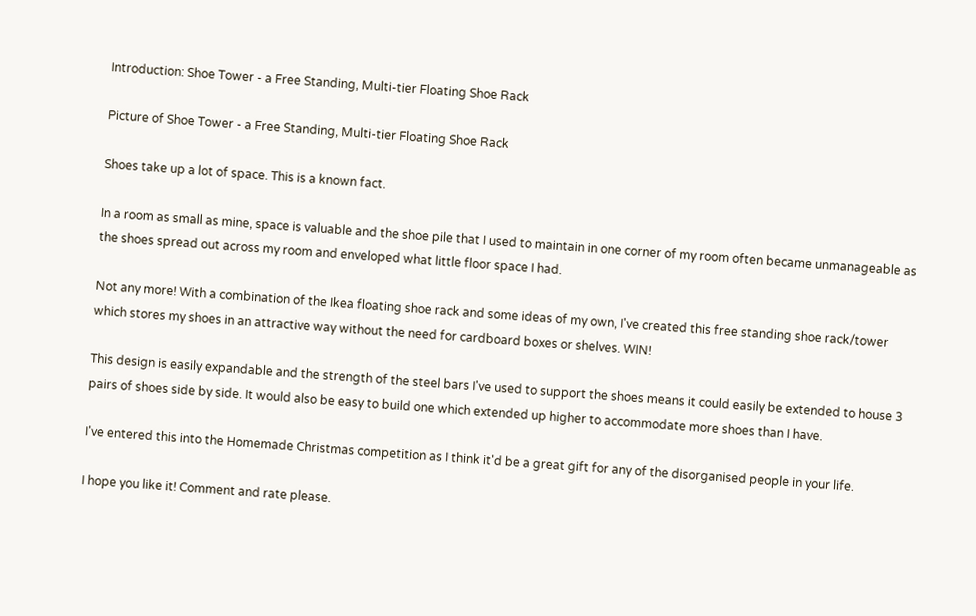Introduction: Shoe Tower - a Free Standing, Multi-tier Floating Shoe Rack

Picture of Shoe Tower - a Free Standing, Multi-tier Floating Shoe Rack

Shoes take up a lot of space. This is a known fact.

In a room as small as mine, space is valuable and the shoe pile that I used to maintain in one corner of my room often became unmanageable as the shoes spread out across my room and enveloped what little floor space I had.

Not any more! With a combination of the Ikea floating shoe rack and some ideas of my own, I've created this free standing shoe rack/tower which stores my shoes in an attractive way without the need for cardboard boxes or shelves. WIN!

This design is easily expandable and the strength of the steel bars I've used to support the shoes means it could easily be extended to house 3 pairs of shoes side by side. It would also be easy to build one which extended up higher to accommodate more shoes than I have.

I've entered this into the Homemade Christmas competition as I think it'd be a great gift for any of the disorganised people in your life.

I hope you like it! Comment and rate please.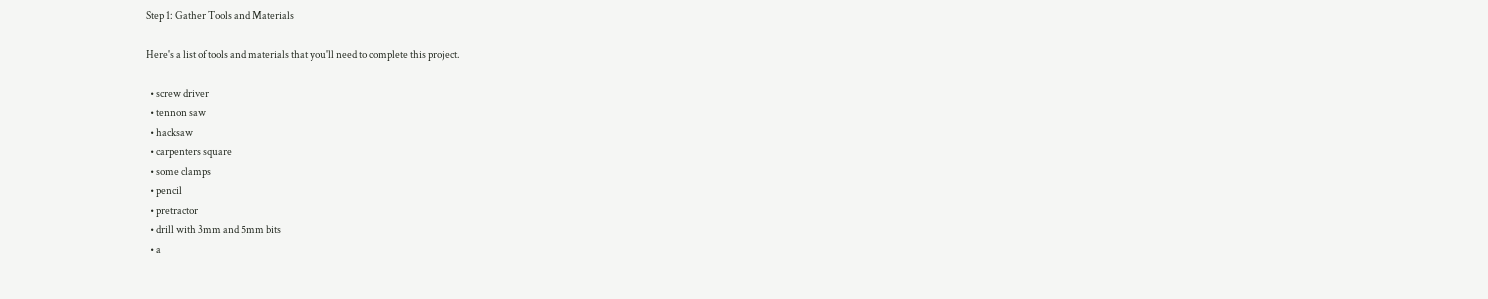Step 1: Gather Tools and Materials

Here's a list of tools and materials that you'll need to complete this project.

  • screw driver
  • tennon saw
  • hacksaw
  • carpenters square
  • some clamps
  • pencil
  • pretractor
  • drill with 3mm and 5mm bits
  • a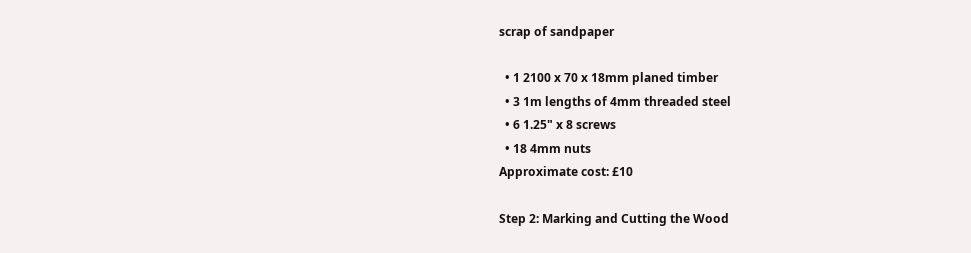scrap of sandpaper

  • 1 2100 x 70 x 18mm planed timber
  • 3 1m lengths of 4mm threaded steel
  • 6 1.25" x 8 screws
  • 18 4mm nuts
Approximate cost: £10

Step 2: Marking and Cutting the Wood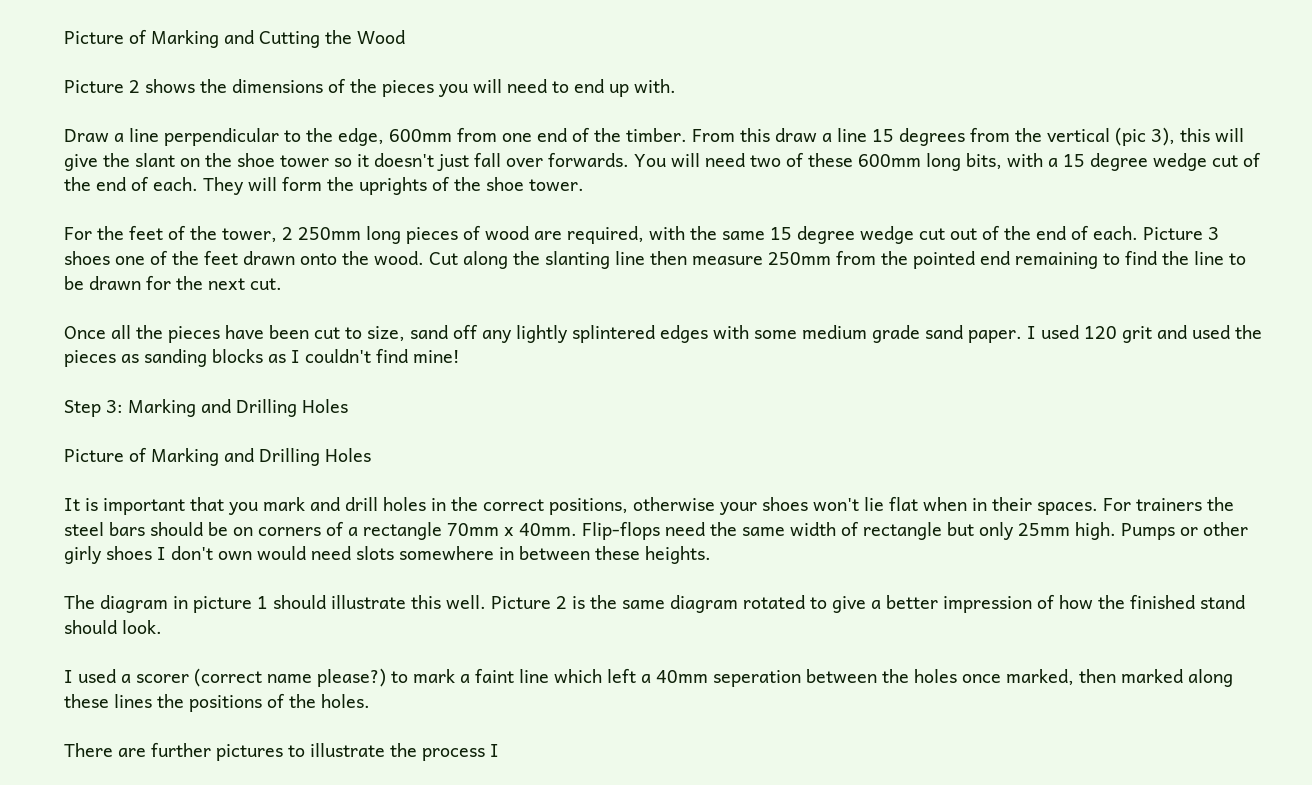Picture of Marking and Cutting the Wood

Picture 2 shows the dimensions of the pieces you will need to end up with.

Draw a line perpendicular to the edge, 600mm from one end of the timber. From this draw a line 15 degrees from the vertical (pic 3), this will give the slant on the shoe tower so it doesn't just fall over forwards. You will need two of these 600mm long bits, with a 15 degree wedge cut of the end of each. They will form the uprights of the shoe tower.

For the feet of the tower, 2 250mm long pieces of wood are required, with the same 15 degree wedge cut out of the end of each. Picture 3 shoes one of the feet drawn onto the wood. Cut along the slanting line then measure 250mm from the pointed end remaining to find the line to be drawn for the next cut.

Once all the pieces have been cut to size, sand off any lightly splintered edges with some medium grade sand paper. I used 120 grit and used the pieces as sanding blocks as I couldn't find mine!

Step 3: Marking and Drilling Holes

Picture of Marking and Drilling Holes

It is important that you mark and drill holes in the correct positions, otherwise your shoes won't lie flat when in their spaces. For trainers the steel bars should be on corners of a rectangle 70mm x 40mm. Flip-flops need the same width of rectangle but only 25mm high. Pumps or other girly shoes I don't own would need slots somewhere in between these heights.

The diagram in picture 1 should illustrate this well. Picture 2 is the same diagram rotated to give a better impression of how the finished stand should look.

I used a scorer (correct name please?) to mark a faint line which left a 40mm seperation between the holes once marked, then marked along these lines the positions of the holes.

There are further pictures to illustrate the process I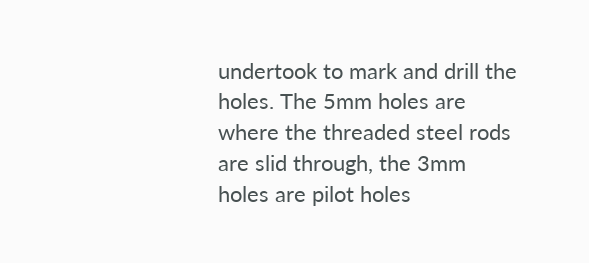undertook to mark and drill the holes. The 5mm holes are where the threaded steel rods are slid through, the 3mm holes are pilot holes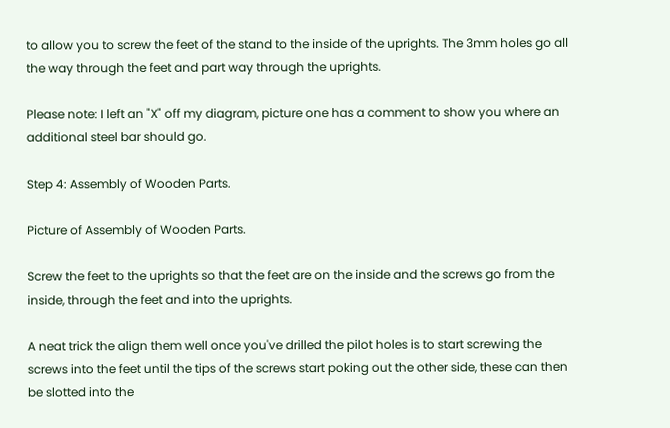to allow you to screw the feet of the stand to the inside of the uprights. The 3mm holes go all the way through the feet and part way through the uprights.

Please note: I left an "X" off my diagram, picture one has a comment to show you where an additional steel bar should go.

Step 4: Assembly of Wooden Parts.

Picture of Assembly of Wooden Parts.

Screw the feet to the uprights so that the feet are on the inside and the screws go from the inside, through the feet and into the uprights.

A neat trick the align them well once you've drilled the pilot holes is to start screwing the screws into the feet until the tips of the screws start poking out the other side, these can then be slotted into the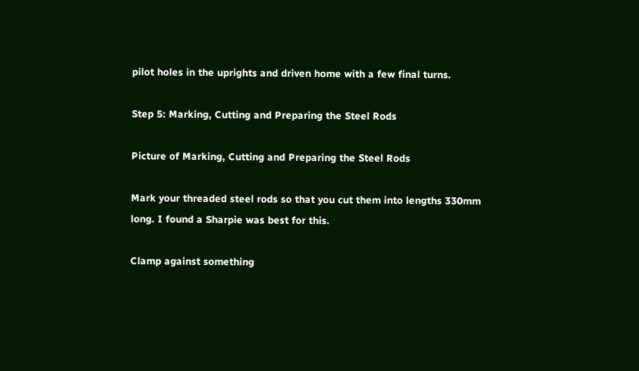pilot holes in the uprights and driven home with a few final turns.

Step 5: Marking, Cutting and Preparing the Steel Rods

Picture of Marking, Cutting and Preparing the Steel Rods

Mark your threaded steel rods so that you cut them into lengths 330mm long. I found a Sharpie was best for this.

Clamp against something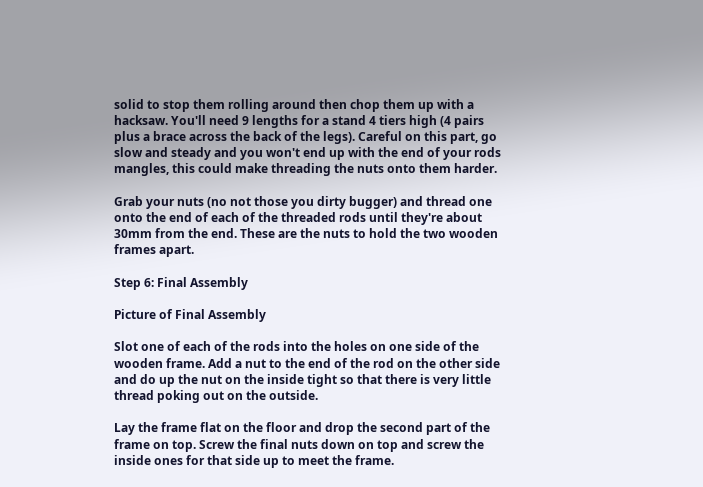solid to stop them rolling around then chop them up with a hacksaw. You'll need 9 lengths for a stand 4 tiers high (4 pairs plus a brace across the back of the legs). Careful on this part, go slow and steady and you won't end up with the end of your rods mangles, this could make threading the nuts onto them harder.

Grab your nuts (no not those you dirty bugger) and thread one onto the end of each of the threaded rods until they're about 30mm from the end. These are the nuts to hold the two wooden frames apart.

Step 6: Final Assembly

Picture of Final Assembly

Slot one of each of the rods into the holes on one side of the wooden frame. Add a nut to the end of the rod on the other side and do up the nut on the inside tight so that there is very little thread poking out on the outside.

Lay the frame flat on the floor and drop the second part of the frame on top. Screw the final nuts down on top and screw the inside ones for that side up to meet the frame.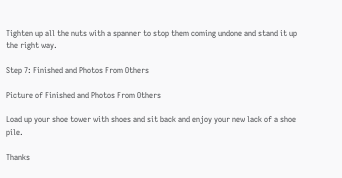Tighten up all the nuts with a spanner to stop them coming undone and stand it up the right way.

Step 7: Finished and Photos From Others

Picture of Finished and Photos From Others

Load up your shoe tower with shoes and sit back and enjoy your new lack of a shoe pile.

Thanks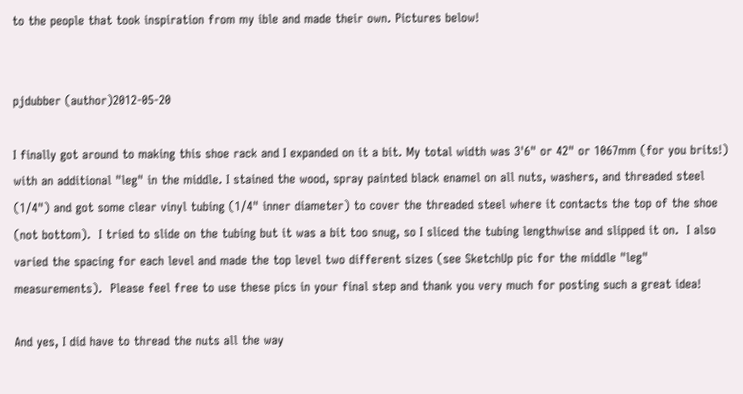to the people that took inspiration from my ible and made their own. Pictures below!


pjdubber (author)2012-05-20

I finally got around to making this shoe rack and I expanded on it a bit. My total width was 3'6" or 42" or 1067mm (for you brits!) with an additional "leg" in the middle. I stained the wood, spray painted black enamel on all nuts, washers, and threaded steel (1/4") and got some clear vinyl tubing (1/4" inner diameter) to cover the threaded steel where it contacts the top of the shoe (not bottom).  I tried to slide on the tubing but it was a bit too snug, so I sliced the tubing lengthwise and slipped it on.  I also varied the spacing for each level and made the top level two different sizes (see SketchUp pic for the middle "leg" measurements).  Please feel free to use these pics in your final step and thank you very much for posting such a great idea!

And yes, I did have to thread the nuts all the way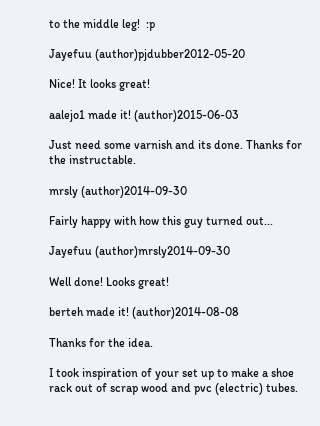to the middle leg!  :p

Jayefuu (author)pjdubber2012-05-20

Nice! It looks great!

aalejo1 made it! (author)2015-06-03

Just need some varnish and its done. Thanks for the instructable.

mrsly (author)2014-09-30

Fairly happy with how this guy turned out...

Jayefuu (author)mrsly2014-09-30

Well done! Looks great!

berteh made it! (author)2014-08-08

Thanks for the idea.

I took inspiration of your set up to make a shoe rack out of scrap wood and pvc (electric) tubes.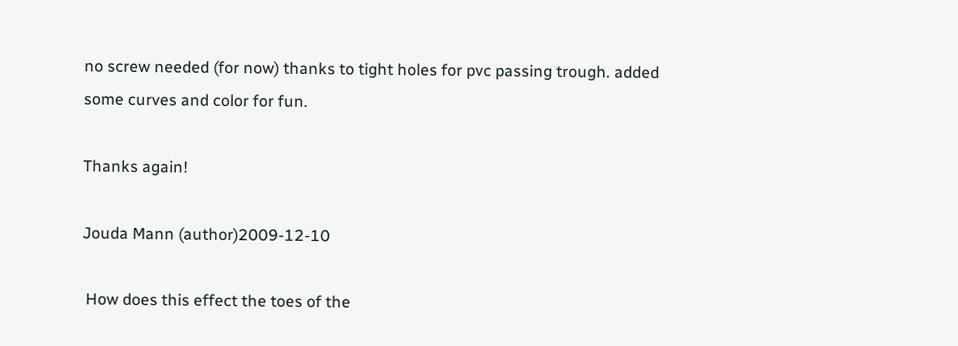no screw needed (for now) thanks to tight holes for pvc passing trough. added some curves and color for fun.

Thanks again!

Jouda Mann (author)2009-12-10

 How does this effect the toes of the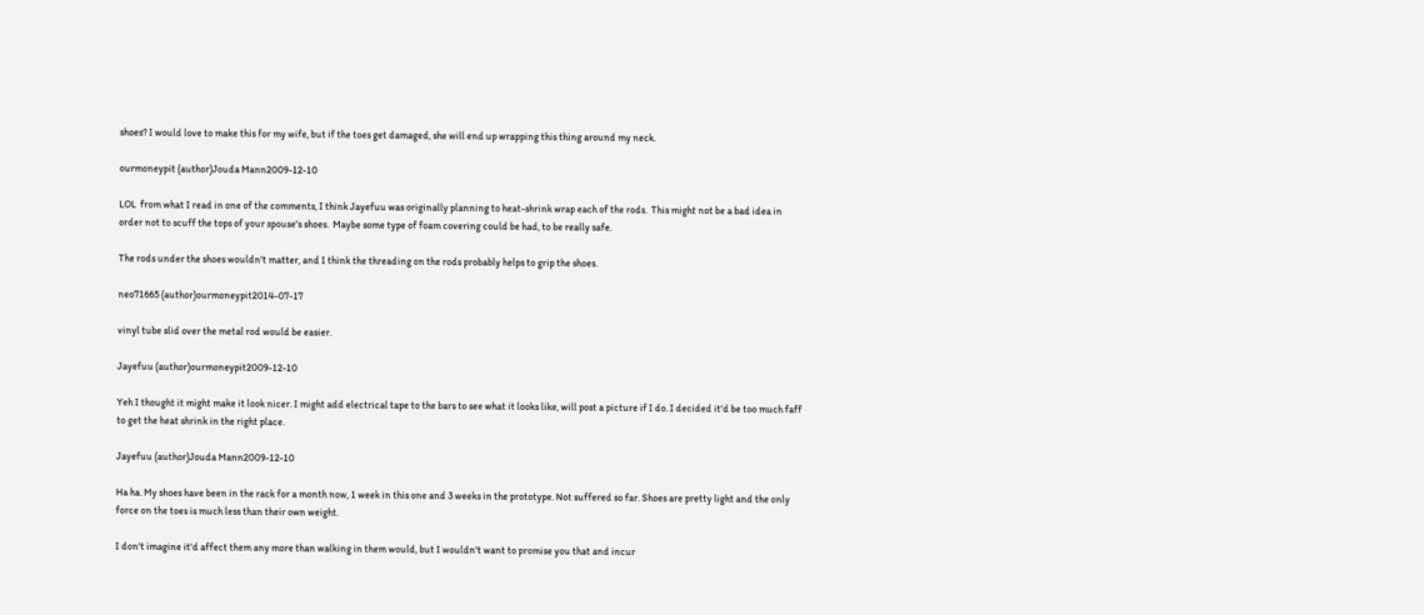shoes? I would love to make this for my wife, but if the toes get damaged, she will end up wrapping this thing around my neck.

ourmoneypit (author)Jouda Mann2009-12-10

LOL  from what I read in one of the comments, I think Jayefuu was originally planning to heat-shrink wrap each of the rods.  This might not be a bad idea in order not to scuff the tops of your spouse's shoes.  Maybe some type of foam covering could be had, to be really safe.

The rods under the shoes wouldn't matter, and I think the threading on the rods probably helps to grip the shoes.

neo71665 (author)ourmoneypit2014-07-17

vinyl tube slid over the metal rod would be easier.

Jayefuu (author)ourmoneypit2009-12-10

Yeh I thought it might make it look nicer. I might add electrical tape to the bars to see what it looks like, will post a picture if I do. I decided it'd be too much faff to get the heat shrink in the right place.

Jayefuu (author)Jouda Mann2009-12-10

Ha ha. My shoes have been in the rack for a month now, 1 week in this one and 3 weeks in the prototype. Not suffered so far. Shoes are pretty light and the only force on the toes is much less than their own weight.

I don't imagine it'd affect them any more than walking in them would, but I wouldn't want to promise you that and incur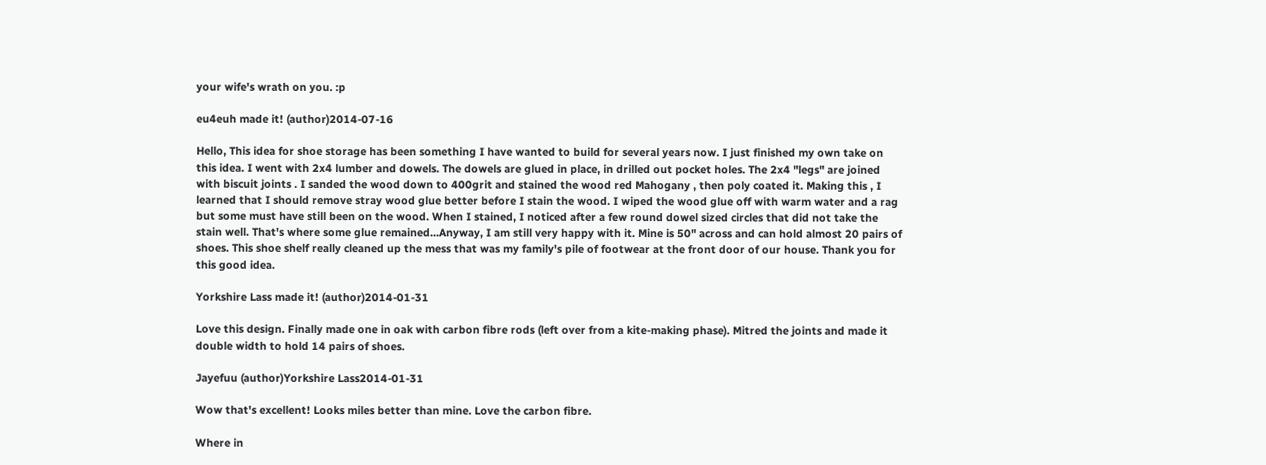your wife's wrath on you. :p

eu4euh made it! (author)2014-07-16

Hello, This idea for shoe storage has been something I have wanted to build for several years now. I just finished my own take on this idea. I went with 2x4 lumber and dowels. The dowels are glued in place, in drilled out pocket holes. The 2x4 "legs" are joined with biscuit joints . I sanded the wood down to 400grit and stained the wood red Mahogany , then poly coated it. Making this , I learned that I should remove stray wood glue better before I stain the wood. I wiped the wood glue off with warm water and a rag but some must have still been on the wood. When I stained, I noticed after a few round dowel sized circles that did not take the stain well. That's where some glue remained...Anyway, I am still very happy with it. Mine is 50" across and can hold almost 20 pairs of shoes. This shoe shelf really cleaned up the mess that was my family's pile of footwear at the front door of our house. Thank you for this good idea.

Yorkshire Lass made it! (author)2014-01-31

Love this design. Finally made one in oak with carbon fibre rods (left over from a kite-making phase). Mitred the joints and made it double width to hold 14 pairs of shoes.

Jayefuu (author)Yorkshire Lass2014-01-31

Wow that's excellent! Looks miles better than mine. Love the carbon fibre.

Where in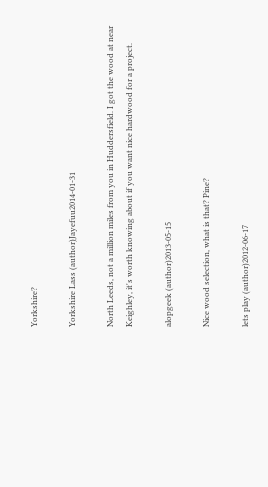Yorkshire?

Yorkshire Lass (author)Jayefuu2014-01-31

North Leeds, not a million miles from you in Huddersfield. I got the wood at near Keighley, it's worth knowing about if you want nice hardwood for a project.

alopgeek (author)2013-05-15

Nice wood selection, what is that? Pine?

lets play (author)2012-06-17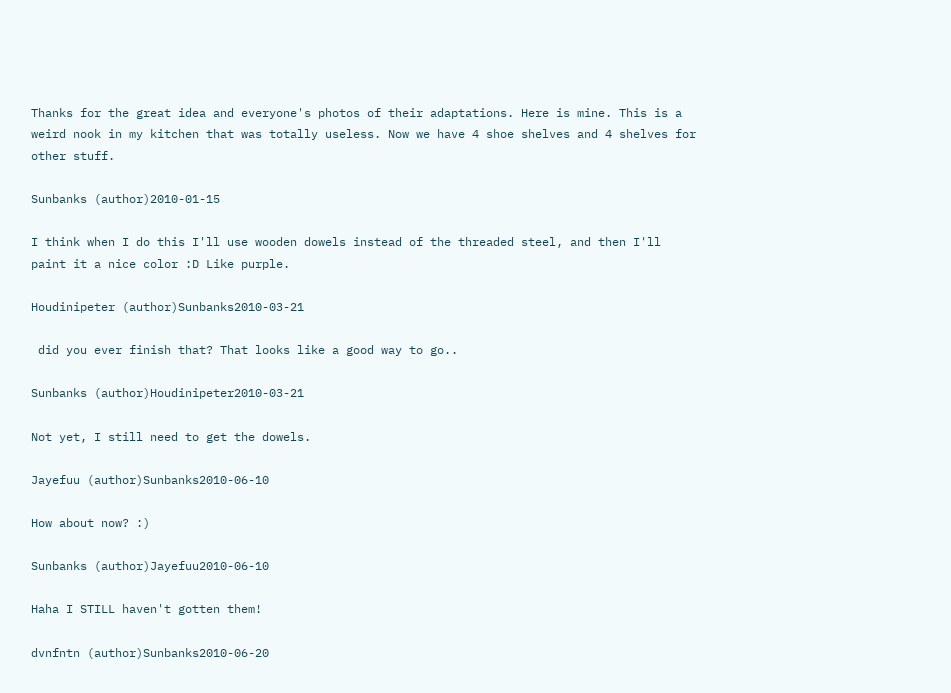Thanks for the great idea and everyone's photos of their adaptations. Here is mine. This is a weird nook in my kitchen that was totally useless. Now we have 4 shoe shelves and 4 shelves for other stuff.

Sunbanks (author)2010-01-15

I think when I do this I'll use wooden dowels instead of the threaded steel, and then I'll paint it a nice color :D Like purple.

Houdinipeter (author)Sunbanks2010-03-21

 did you ever finish that? That looks like a good way to go..

Sunbanks (author)Houdinipeter2010-03-21

Not yet, I still need to get the dowels.

Jayefuu (author)Sunbanks2010-06-10

How about now? :)

Sunbanks (author)Jayefuu2010-06-10

Haha I STILL haven't gotten them!

dvnfntn (author)Sunbanks2010-06-20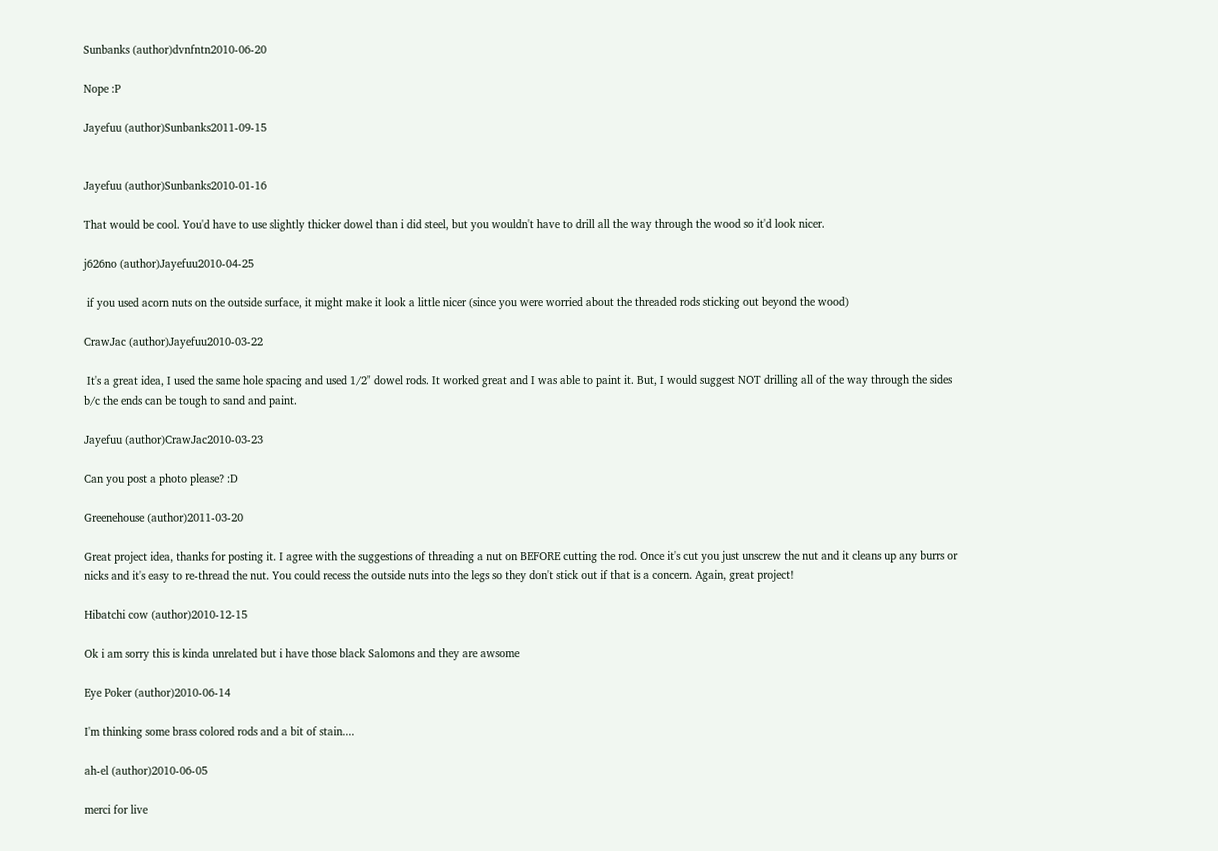Sunbanks (author)dvnfntn2010-06-20

Nope :P

Jayefuu (author)Sunbanks2011-09-15


Jayefuu (author)Sunbanks2010-01-16

That would be cool. You'd have to use slightly thicker dowel than i did steel, but you wouldn't have to drill all the way through the wood so it'd look nicer.

j626no (author)Jayefuu2010-04-25

 if you used acorn nuts on the outside surface, it might make it look a little nicer (since you were worried about the threaded rods sticking out beyond the wood)

CrawJac (author)Jayefuu2010-03-22

 It's a great idea, I used the same hole spacing and used 1/2" dowel rods. It worked great and I was able to paint it. But, I would suggest NOT drilling all of the way through the sides b/c the ends can be tough to sand and paint.

Jayefuu (author)CrawJac2010-03-23

Can you post a photo please? :D

Greenehouse (author)2011-03-20

Great project idea, thanks for posting it. I agree with the suggestions of threading a nut on BEFORE cutting the rod. Once it's cut you just unscrew the nut and it cleans up any burrs or nicks and it's easy to re-thread the nut. You could recess the outside nuts into the legs so they don't stick out if that is a concern. Again, great project!

Hibatchi cow (author)2010-12-15

Ok i am sorry this is kinda unrelated but i have those black Salomons and they are awsome

Eye Poker (author)2010-06-14

I'm thinking some brass colored rods and a bit of stain....

ah-el (author)2010-06-05

merci for live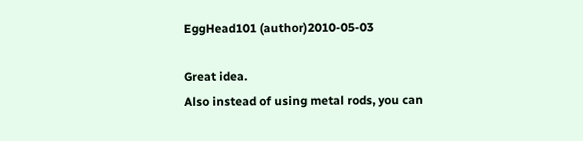EggHead101 (author)2010-05-03

Great idea.
Also instead of using metal rods, you can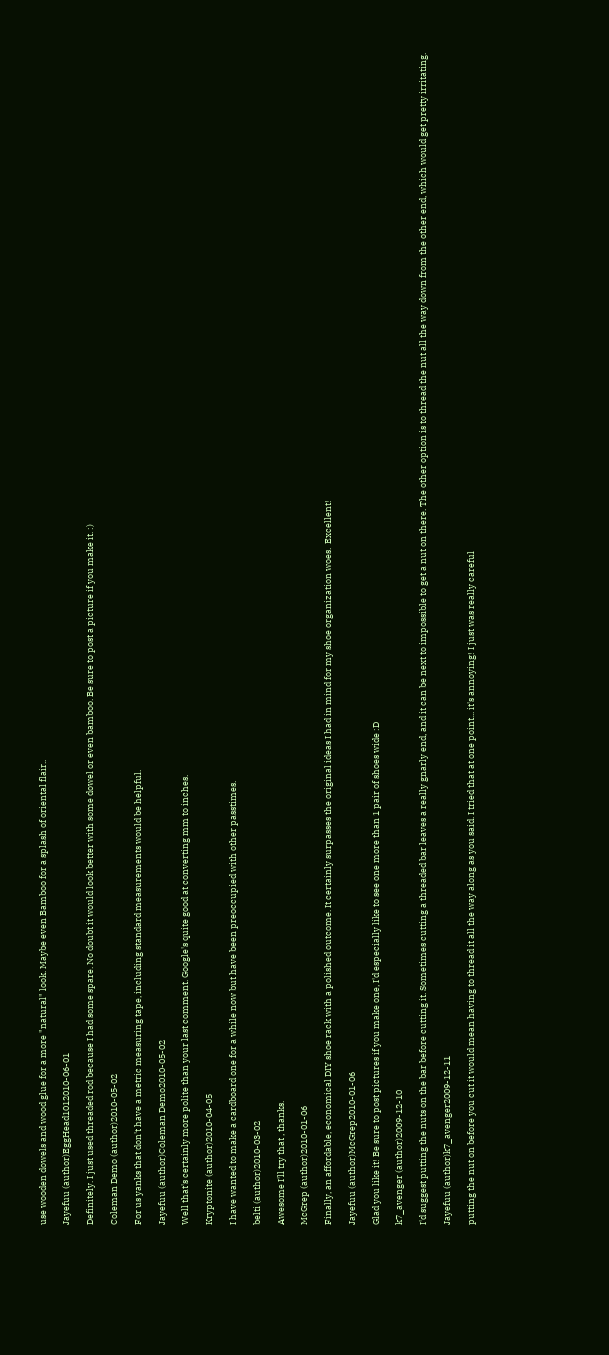use wooden dowels and wood glue for a more "natural" look. Maybe even Bamboo for a splash of oriental flair..

Jayefuu (author)EggHead1012010-06-01

Definitely. I just used threaded rod because I had some spare. No doubt it would look better with some dowel or even bamboo. Be sure to post a picture if you make it. :)

Coleman Demo (author)2010-05-02

For us yanks that don't have a metric measuring tape, including standard measurements would be helpful.

Jayefuu (author)Coleman Demo2010-05-02

Well that's certainly more polite than your last comment. Google's quite good at converting mm to inches.

Kryptonite (author)2010-04-05

I have wanted to make a cardboard one for a while now but have been preoccupied with other passtimes.

belti (author)2010-03-02

Awesome I'll try that , thanks.

McGrep (author)2010-01-06

Finally, an affordable, economical DIY shoe rack with a polished outcome. It certainly surpasses the original ideas I had in mind for my shoe organization woes.  Excellent!

Jayefuu (author)McGrep2010-01-06

Glad you like it! Be sure to post pictures if you make one, I'd especially like to see one more than 1 pair of shoes wide :D

k7_avenger (author)2009-12-10

I'd suggest putting the nuts on the bar before cutting it. Sometimes cutting a threaded bar leaves a really gnarly end, and it can be next to impossible to get a nut on there. The other option is to thread the nut all the way down from the other end, which would get pretty irritating.

Jayefuu (author)k7_avenger2009-12-11

putting the nut on before you cut it would mean having to thread it all the way along as you said. I tried that at one point... it's annoying! I just was really careful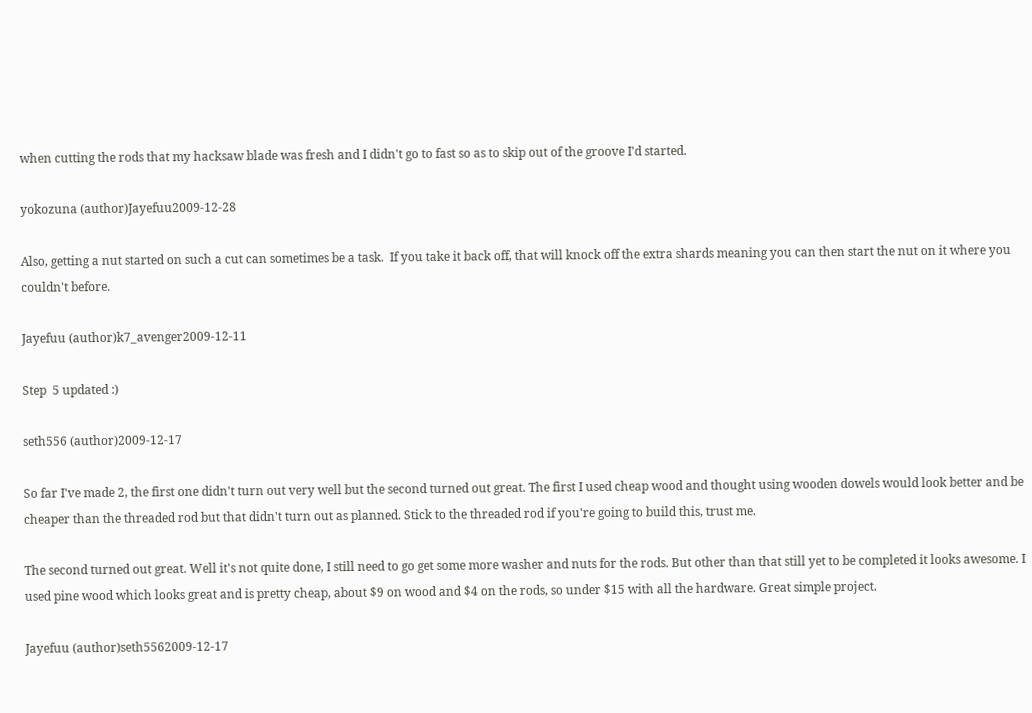when cutting the rods that my hacksaw blade was fresh and I didn't go to fast so as to skip out of the groove I'd started.

yokozuna (author)Jayefuu2009-12-28

Also, getting a nut started on such a cut can sometimes be a task.  If you take it back off, that will knock off the extra shards meaning you can then start the nut on it where you couldn't before.

Jayefuu (author)k7_avenger2009-12-11

Step  5 updated :)

seth556 (author)2009-12-17

So far I've made 2, the first one didn't turn out very well but the second turned out great. The first I used cheap wood and thought using wooden dowels would look better and be cheaper than the threaded rod but that didn't turn out as planned. Stick to the threaded rod if you're going to build this, trust me.

The second turned out great. Well it's not quite done, I still need to go get some more washer and nuts for the rods. But other than that still yet to be completed it looks awesome. I used pine wood which looks great and is pretty cheap, about $9 on wood and $4 on the rods, so under $15 with all the hardware. Great simple project.

Jayefuu (author)seth5562009-12-17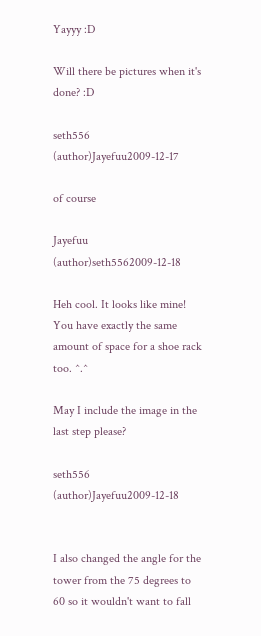Yayyy :D

Will there be pictures when it's done? :D

seth556 (author)Jayefuu2009-12-17

of course

Jayefuu (author)seth5562009-12-18

Heh cool. It looks like mine! You have exactly the same amount of space for a shoe rack too. ^.^

May I include the image in the last step please?

seth556 (author)Jayefuu2009-12-18


I also changed the angle for the tower from the 75 degrees to 60 so it wouldn't want to fall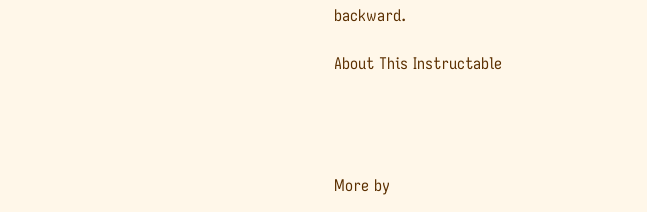backward.

About This Instructable




More by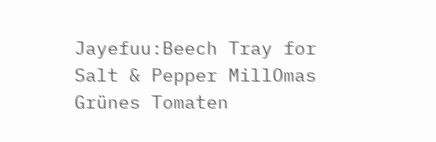Jayefuu:Beech Tray for Salt & Pepper MillOmas Grünes Tomaten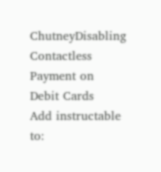ChutneyDisabling Contactless Payment on Debit Cards
Add instructable to: